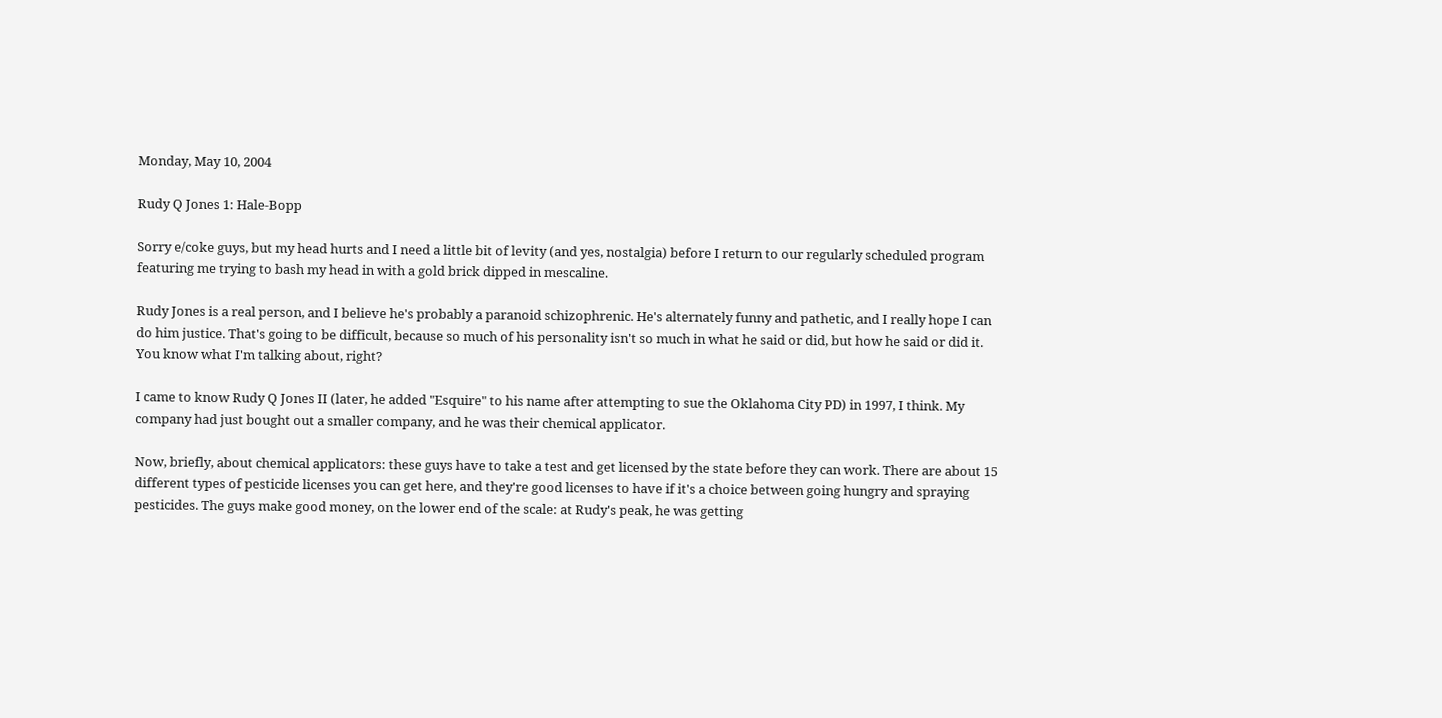Monday, May 10, 2004

Rudy Q Jones 1: Hale-Bopp

Sorry e/coke guys, but my head hurts and I need a little bit of levity (and yes, nostalgia) before I return to our regularly scheduled program featuring me trying to bash my head in with a gold brick dipped in mescaline.

Rudy Jones is a real person, and I believe he's probably a paranoid schizophrenic. He's alternately funny and pathetic, and I really hope I can do him justice. That's going to be difficult, because so much of his personality isn't so much in what he said or did, but how he said or did it. You know what I'm talking about, right?

I came to know Rudy Q Jones II (later, he added "Esquire" to his name after attempting to sue the Oklahoma City PD) in 1997, I think. My company had just bought out a smaller company, and he was their chemical applicator.

Now, briefly, about chemical applicators: these guys have to take a test and get licensed by the state before they can work. There are about 15 different types of pesticide licenses you can get here, and they're good licenses to have if it's a choice between going hungry and spraying pesticides. The guys make good money, on the lower end of the scale: at Rudy's peak, he was getting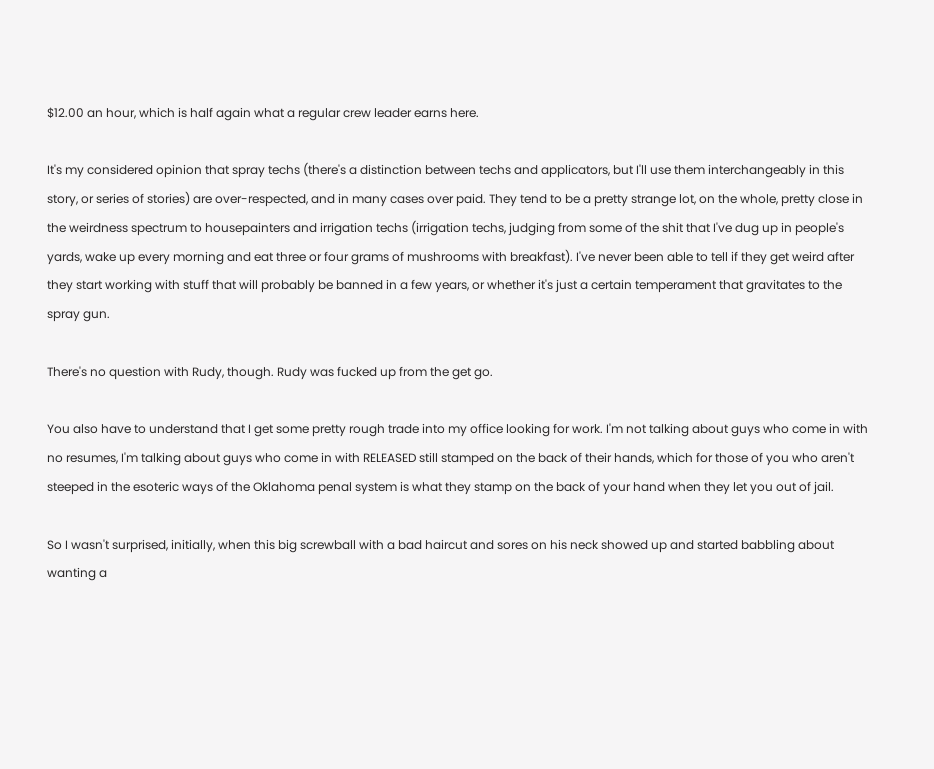$12.00 an hour, which is half again what a regular crew leader earns here.

It's my considered opinion that spray techs (there's a distinction between techs and applicators, but I'll use them interchangeably in this story, or series of stories) are over-respected, and in many cases over paid. They tend to be a pretty strange lot, on the whole, pretty close in the weirdness spectrum to housepainters and irrigation techs (irrigation techs, judging from some of the shit that I've dug up in people's yards, wake up every morning and eat three or four grams of mushrooms with breakfast). I've never been able to tell if they get weird after they start working with stuff that will probably be banned in a few years, or whether it's just a certain temperament that gravitates to the spray gun.

There's no question with Rudy, though. Rudy was fucked up from the get go.

You also have to understand that I get some pretty rough trade into my office looking for work. I'm not talking about guys who come in with no resumes, I'm talking about guys who come in with RELEASED still stamped on the back of their hands, which for those of you who aren't steeped in the esoteric ways of the Oklahoma penal system is what they stamp on the back of your hand when they let you out of jail.

So I wasn't surprised, initially, when this big screwball with a bad haircut and sores on his neck showed up and started babbling about wanting a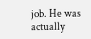job. He was actually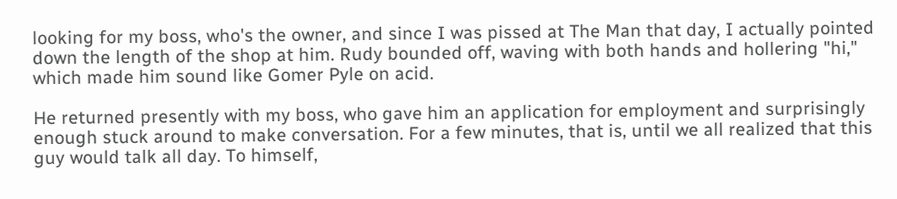looking for my boss, who's the owner, and since I was pissed at The Man that day, I actually pointed down the length of the shop at him. Rudy bounded off, waving with both hands and hollering "hi," which made him sound like Gomer Pyle on acid.

He returned presently with my boss, who gave him an application for employment and surprisingly enough stuck around to make conversation. For a few minutes, that is, until we all realized that this guy would talk all day. To himself,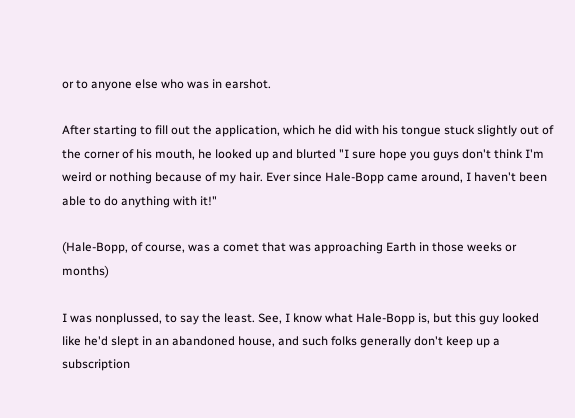or to anyone else who was in earshot.

After starting to fill out the application, which he did with his tongue stuck slightly out of the corner of his mouth, he looked up and blurted "I sure hope you guys don't think I'm weird or nothing because of my hair. Ever since Hale-Bopp came around, I haven't been able to do anything with it!"

(Hale-Bopp, of course, was a comet that was approaching Earth in those weeks or months)

I was nonplussed, to say the least. See, I know what Hale-Bopp is, but this guy looked like he'd slept in an abandoned house, and such folks generally don't keep up a subscription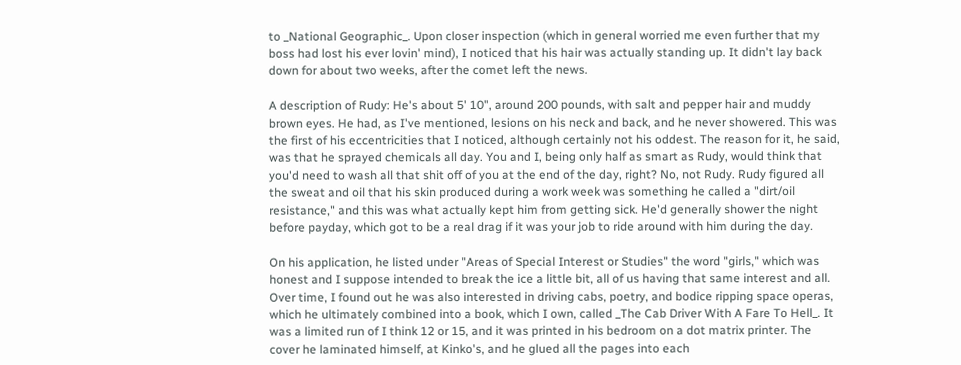to _National Geographic_. Upon closer inspection (which in general worried me even further that my boss had lost his ever lovin' mind), I noticed that his hair was actually standing up. It didn't lay back down for about two weeks, after the comet left the news.

A description of Rudy: He's about 5' 10", around 200 pounds, with salt and pepper hair and muddy brown eyes. He had, as I've mentioned, lesions on his neck and back, and he never showered. This was the first of his eccentricities that I noticed, although certainly not his oddest. The reason for it, he said, was that he sprayed chemicals all day. You and I, being only half as smart as Rudy, would think that you'd need to wash all that shit off of you at the end of the day, right? No, not Rudy. Rudy figured all the sweat and oil that his skin produced during a work week was something he called a "dirt/oil resistance," and this was what actually kept him from getting sick. He'd generally shower the night before payday, which got to be a real drag if it was your job to ride around with him during the day.

On his application, he listed under "Areas of Special Interest or Studies" the word "girls," which was honest and I suppose intended to break the ice a little bit, all of us having that same interest and all. Over time, I found out he was also interested in driving cabs, poetry, and bodice ripping space operas, which he ultimately combined into a book, which I own, called _The Cab Driver With A Fare To Hell_. It was a limited run of I think 12 or 15, and it was printed in his bedroom on a dot matrix printer. The cover he laminated himself, at Kinko's, and he glued all the pages into each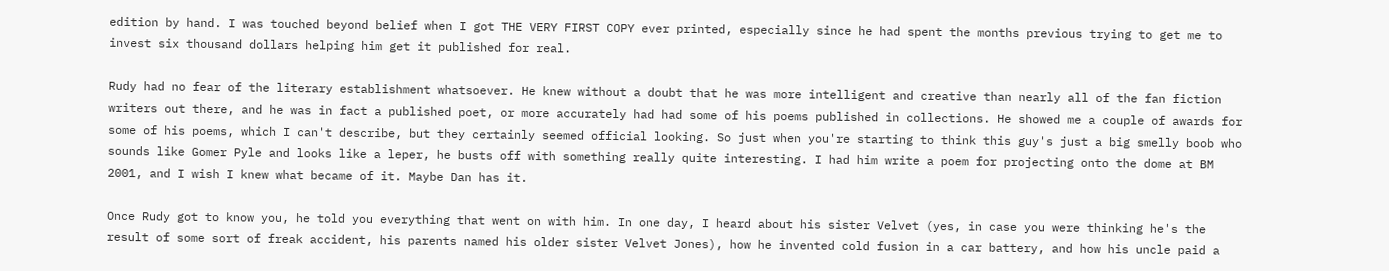edition by hand. I was touched beyond belief when I got THE VERY FIRST COPY ever printed, especially since he had spent the months previous trying to get me to invest six thousand dollars helping him get it published for real.

Rudy had no fear of the literary establishment whatsoever. He knew without a doubt that he was more intelligent and creative than nearly all of the fan fiction writers out there, and he was in fact a published poet, or more accurately had had some of his poems published in collections. He showed me a couple of awards for some of his poems, which I can't describe, but they certainly seemed official looking. So just when you're starting to think this guy's just a big smelly boob who sounds like Gomer Pyle and looks like a leper, he busts off with something really quite interesting. I had him write a poem for projecting onto the dome at BM 2001, and I wish I knew what became of it. Maybe Dan has it.

Once Rudy got to know you, he told you everything that went on with him. In one day, I heard about his sister Velvet (yes, in case you were thinking he's the result of some sort of freak accident, his parents named his older sister Velvet Jones), how he invented cold fusion in a car battery, and how his uncle paid a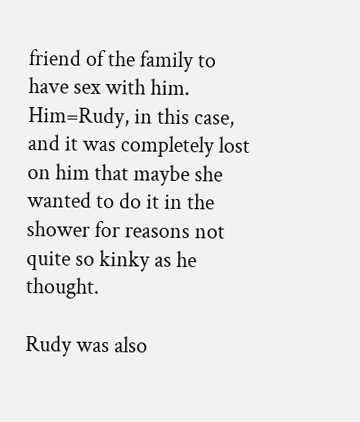friend of the family to have sex with him. Him=Rudy, in this case, and it was completely lost on him that maybe she wanted to do it in the shower for reasons not quite so kinky as he thought.

Rudy was also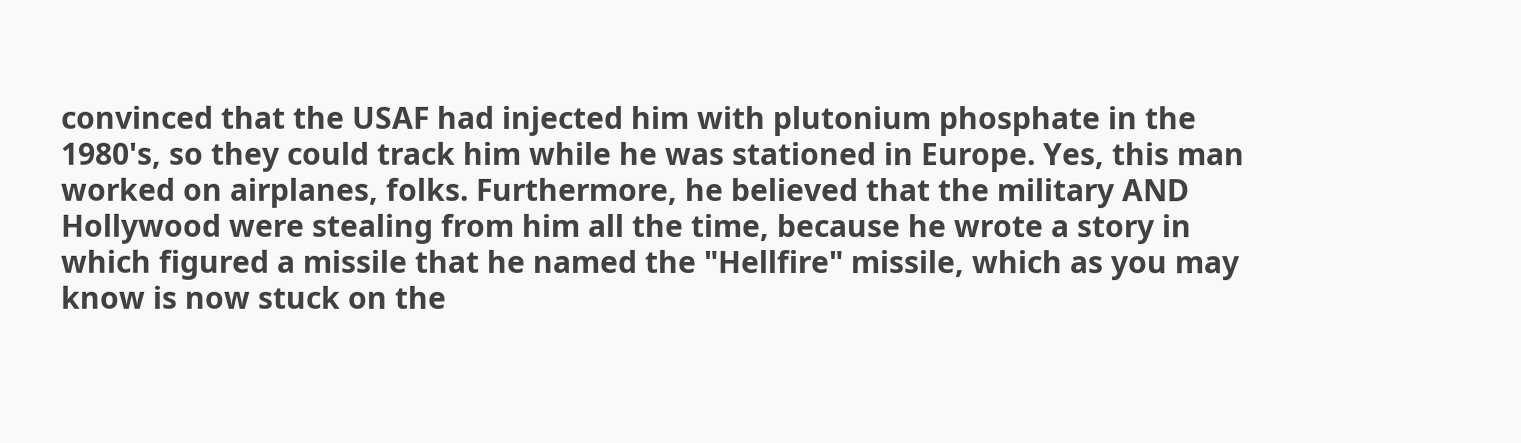convinced that the USAF had injected him with plutonium phosphate in the 1980's, so they could track him while he was stationed in Europe. Yes, this man worked on airplanes, folks. Furthermore, he believed that the military AND Hollywood were stealing from him all the time, because he wrote a story in which figured a missile that he named the "Hellfire" missile, which as you may know is now stuck on the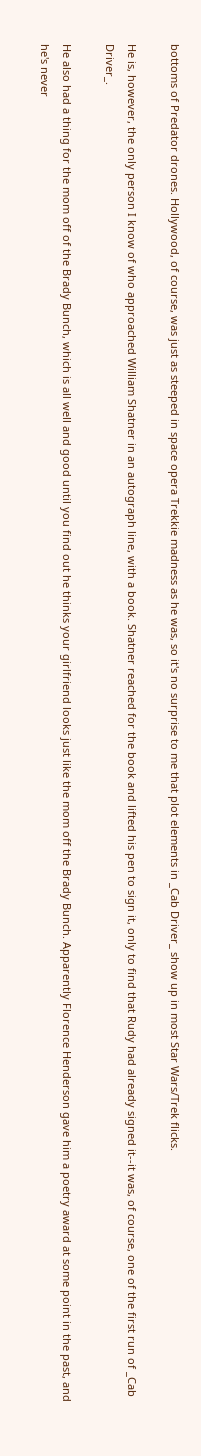bottoms of Predator drones. Hollywood, of course, was just as steeped in space opera Trekkie madness as he was, so it's no surprise to me that plot elements in _Cab Driver_ show up in most Star Wars/Trek flicks.

He is, however, the only person I know of who approached William Shatner in an autograph line, with a book. Shatner reached for the book and lifted his pen to sign it, only to find that Rudy had already signed it--it was, of course, one of the first run of _Cab Driver_.

He also had a thing for the mom off of the Brady Bunch, which is all well and good until you find out he thinks your girlfriend looks just like the mom off the Brady Bunch. Apparently Florence Henderson gave him a poetry award at some point in the past, and he's never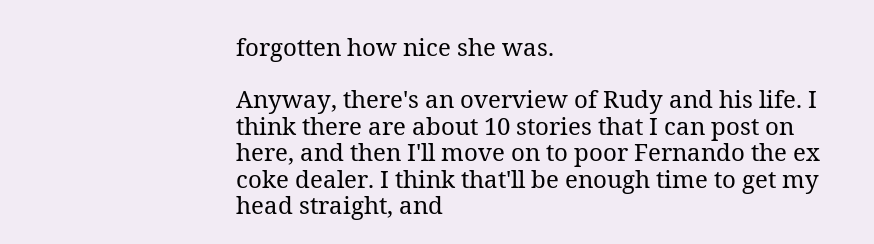forgotten how nice she was.

Anyway, there's an overview of Rudy and his life. I think there are about 10 stories that I can post on here, and then I'll move on to poor Fernando the ex coke dealer. I think that'll be enough time to get my head straight, and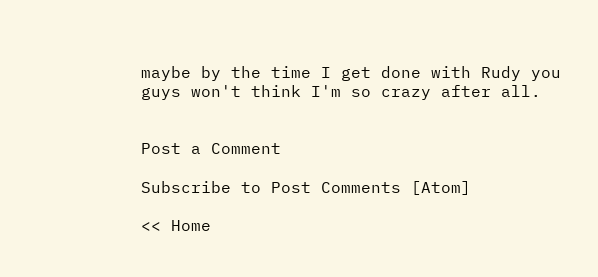maybe by the time I get done with Rudy you guys won't think I'm so crazy after all.


Post a Comment

Subscribe to Post Comments [Atom]

<< Home